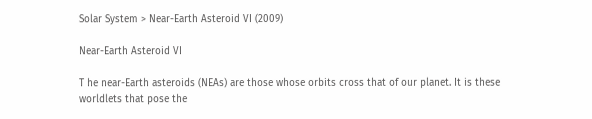Solar System > Near-Earth Asteroid VI (2009)

Near-Earth Asteroid VI

T he near-Earth asteroids (NEAs) are those whose orbits cross that of our planet. It is these worldlets that pose the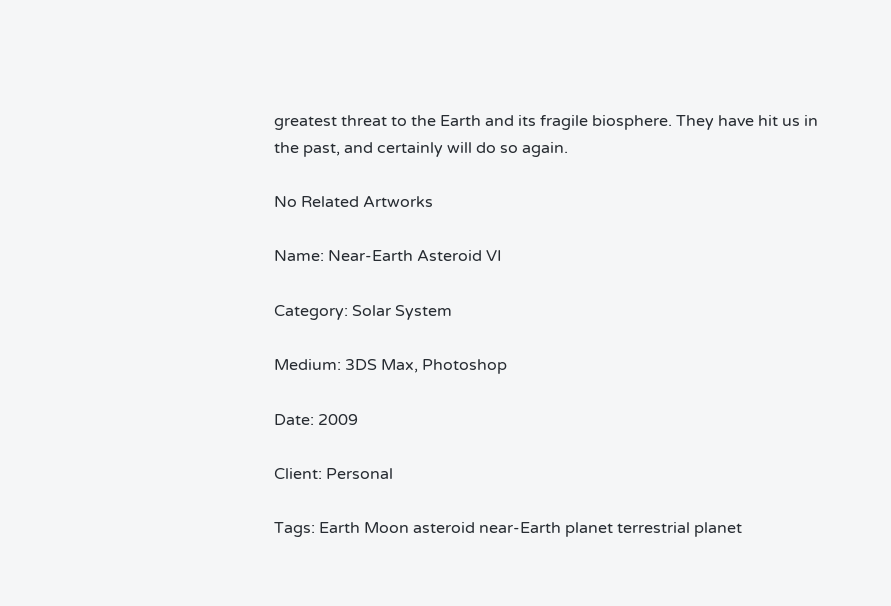greatest threat to the Earth and its fragile biosphere. They have hit us in the past, and certainly will do so again.

No Related Artworks

Name: Near-Earth Asteroid VI

Category: Solar System

Medium: 3DS Max, Photoshop

Date: 2009

Client: Personal

Tags: Earth Moon asteroid near-Earth planet terrestrial planet